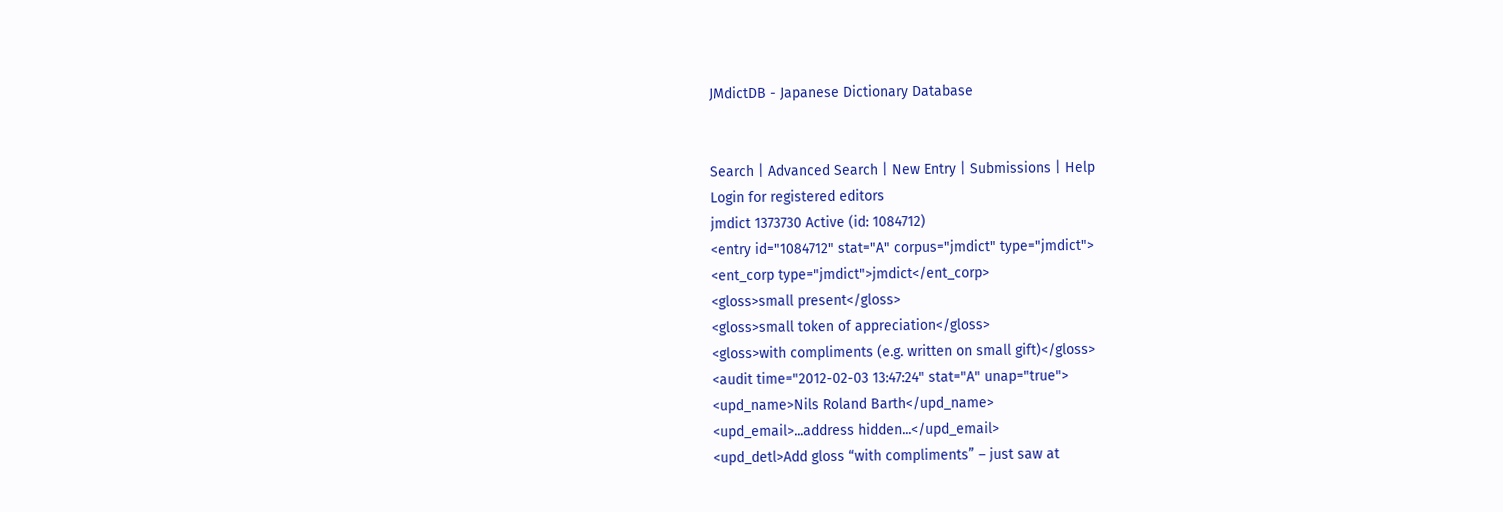JMdictDB - Japanese Dictionary Database


Search | Advanced Search | New Entry | Submissions | Help
Login for registered editors
jmdict 1373730 Active (id: 1084712)
<entry id="1084712" stat="A" corpus="jmdict" type="jmdict">
<ent_corp type="jmdict">jmdict</ent_corp>
<gloss>small present</gloss>
<gloss>small token of appreciation</gloss>
<gloss>with compliments (e.g. written on small gift)</gloss>
<audit time="2012-02-03 13:47:24" stat="A" unap="true">
<upd_name>Nils Roland Barth</upd_name>
<upd_email>...address hidden...</upd_email>
<upd_detl>Add gloss “with compliments” – just saw at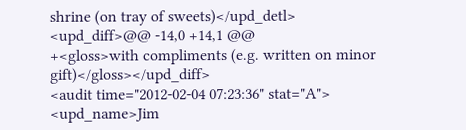shrine (on tray of sweets)</upd_detl>
<upd_diff>@@ -14,0 +14,1 @@
+<gloss>with compliments (e.g. written on minor gift)</gloss></upd_diff>
<audit time="2012-02-04 07:23:36" stat="A">
<upd_name>Jim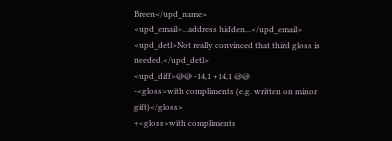Breen</upd_name>
<upd_email>...address hidden...</upd_email>
<upd_detl>Not really convinced that third gloss is needed.</upd_detl>
<upd_diff>@@ -14,1 +14,1 @@
-<gloss>with compliments (e.g. written on minor gift)</gloss>
+<gloss>with compliments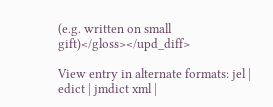(e.g. written on small gift)</gloss></upd_diff>

View entry in alternate formats: jel | edict | jmdict xml |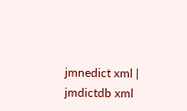jmnedict xml | jmdictdb xml